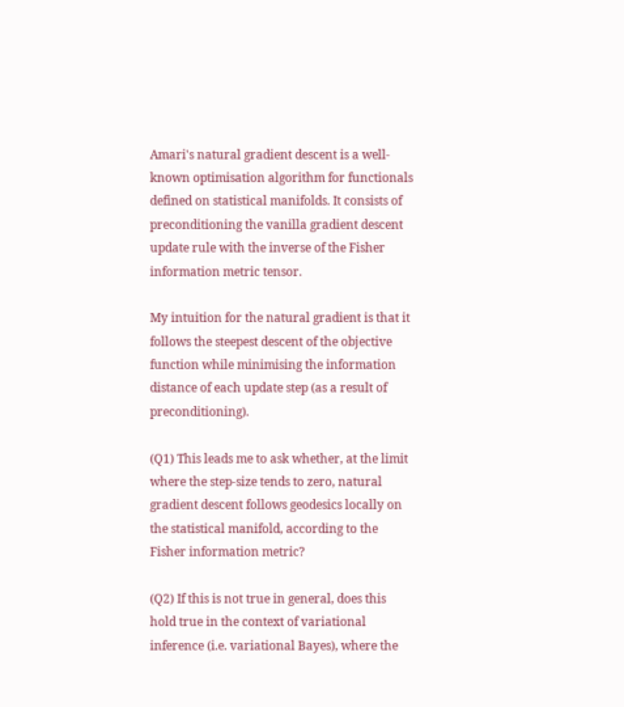Amari's natural gradient descent is a well-known optimisation algorithm for functionals defined on statistical manifolds. It consists of preconditioning the vanilla gradient descent update rule with the inverse of the Fisher information metric tensor.

My intuition for the natural gradient is that it follows the steepest descent of the objective function while minimising the information distance of each update step (as a result of preconditioning).

(Q1) This leads me to ask whether, at the limit where the step-size tends to zero, natural gradient descent follows geodesics locally on the statistical manifold, according to the Fisher information metric?

(Q2) If this is not true in general, does this hold true in the context of variational inference (i.e. variational Bayes), where the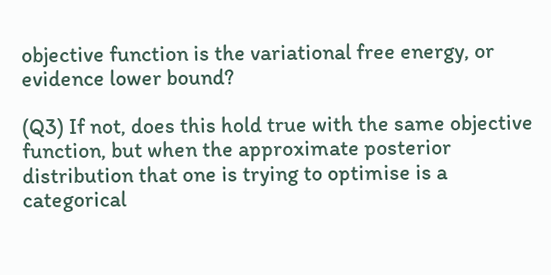objective function is the variational free energy, or evidence lower bound?

(Q3) If not, does this hold true with the same objective function, but when the approximate posterior distribution that one is trying to optimise is a categorical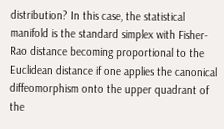distribution? In this case, the statistical manifold is the standard simplex with Fisher-Rao distance becoming proportional to the Euclidean distance if one applies the canonical diffeomorphism onto the upper quadrant of the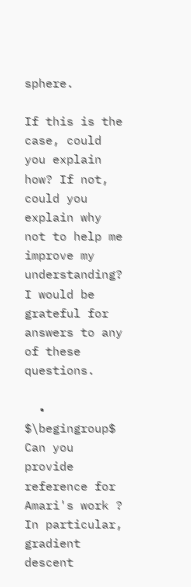sphere.

If this is the case, could you explain how? If not, could you explain why not to help me improve my understanding? I would be grateful for answers to any of these questions.

  • $\begingroup$ Can you provide reference for Amari's work ? In particular, gradient descent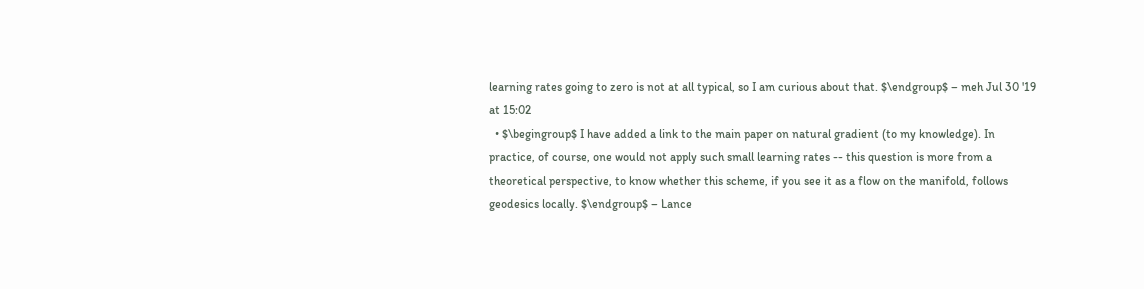learning rates going to zero is not at all typical, so I am curious about that. $\endgroup$ – meh Jul 30 '19 at 15:02
  • $\begingroup$ I have added a link to the main paper on natural gradient (to my knowledge). In practice, of course, one would not apply such small learning rates -- this question is more from a theoretical perspective, to know whether this scheme, if you see it as a flow on the manifold, follows geodesics locally. $\endgroup$ – Lance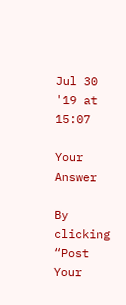Jul 30 '19 at 15:07

Your Answer

By clicking “Post Your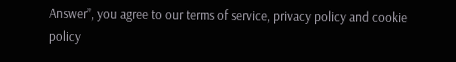Answer”, you agree to our terms of service, privacy policy and cookie policy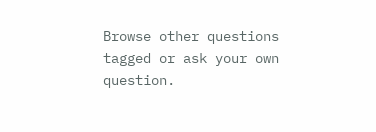Browse other questions tagged or ask your own question.